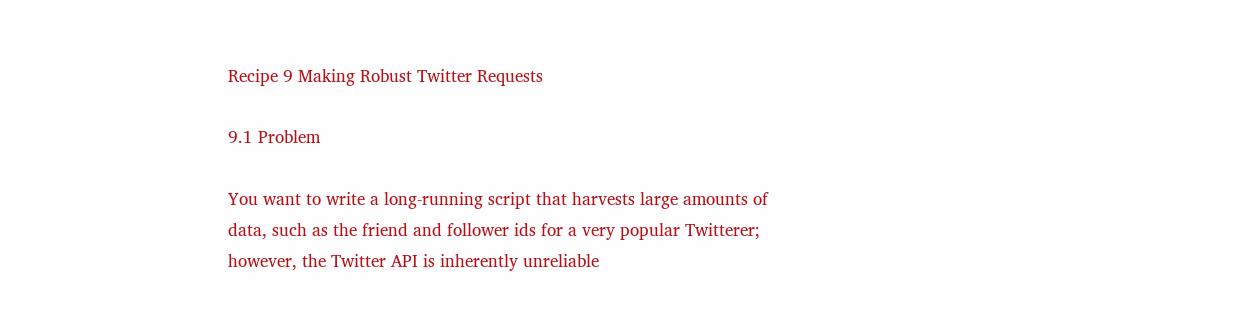Recipe 9 Making Robust Twitter Requests

9.1 Problem

You want to write a long-running script that harvests large amounts of data, such as the friend and follower ids for a very popular Twitterer; however, the Twitter API is inherently unreliable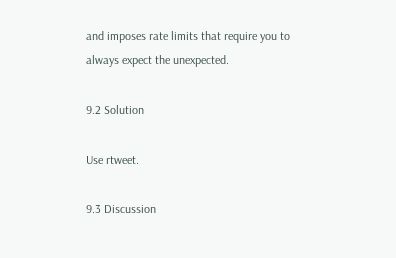and imposes rate limits that require you to always expect the unexpected.

9.2 Solution

Use rtweet.

9.3 Discussion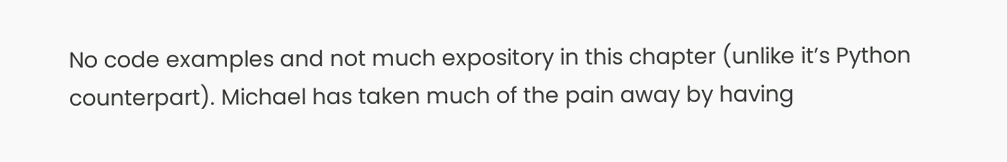No code examples and not much expository in this chapter (unlike it’s Python counterpart). Michael has taken much of the pain away by having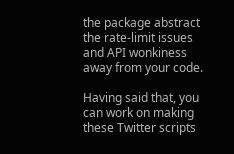the package abstract the rate-limit issues and API wonkiness away from your code.

Having said that, you can work on making these Twitter scripts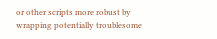or other scripts more robust by wrapping potentially troublesome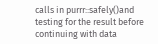calls in purrr::safely()and testing for the result before continuing with data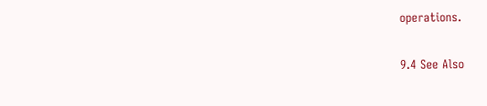operations.

9.4 See Also